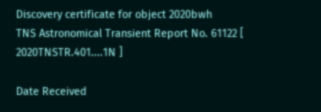Discovery certificate for object 2020bwh
TNS Astronomical Transient Report No. 61122 [ 2020TNSTR.401....1N ]

Date Received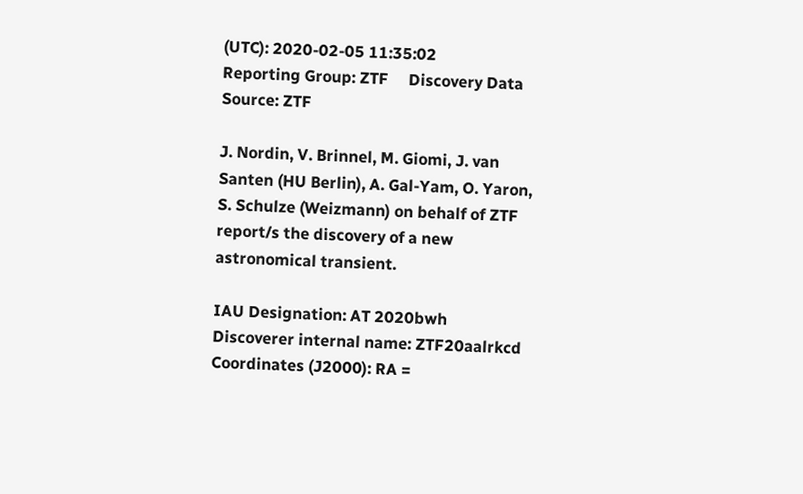(UTC): 2020-02-05 11:35:02
Reporting Group: ZTF     Discovery Data Source: ZTF

J. Nordin, V. Brinnel, M. Giomi, J. van Santen (HU Berlin), A. Gal-Yam, O. Yaron, S. Schulze (Weizmann) on behalf of ZTF report/s the discovery of a new astronomical transient.

IAU Designation: AT 2020bwh
Discoverer internal name: ZTF20aalrkcd
Coordinates (J2000): RA =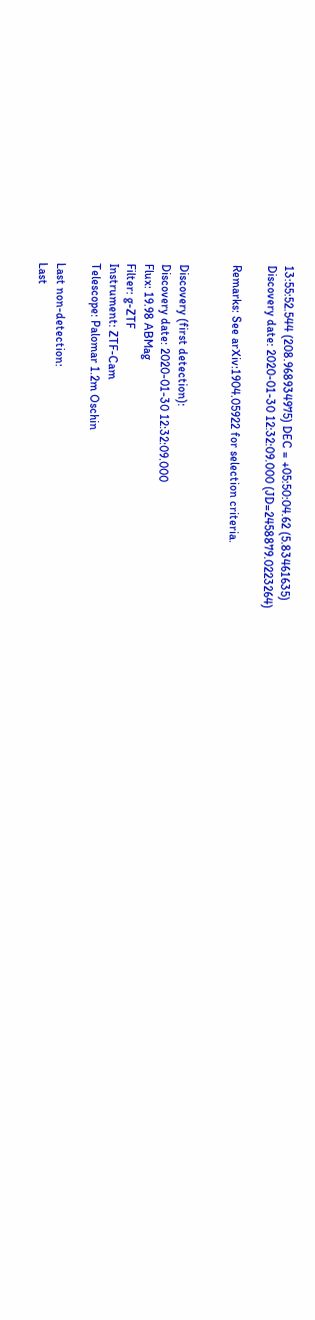13:55:52.544 (208.968934975) DEC = +05:50:04.62 (5.83461635)
Discovery date: 2020-01-30 12:32:09.000 (JD=2458879.0223264)

Remarks: See arXiv:1904.05922 for selection criteria.


Discovery (first detection):
Discovery date: 2020-01-30 12:32:09.000
Flux: 19.98 ABMag
Filter: g-ZTF
Instrument: ZTF-Cam
Telescope: Palomar 1.2m Oschin

Last non-detection:
Last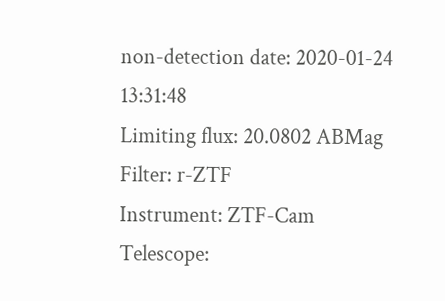non-detection date: 2020-01-24 13:31:48
Limiting flux: 20.0802 ABMag
Filter: r-ZTF
Instrument: ZTF-Cam
Telescope: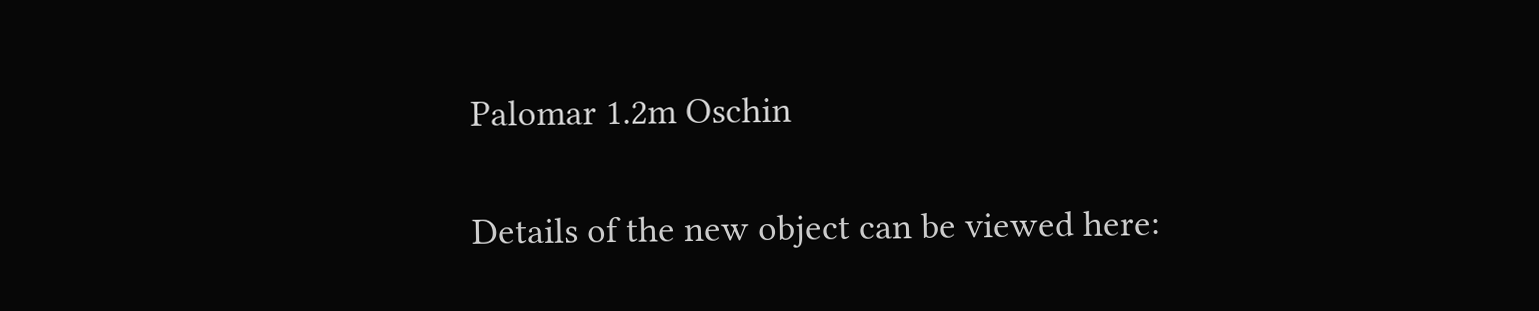Palomar 1.2m Oschin

Details of the new object can be viewed here: